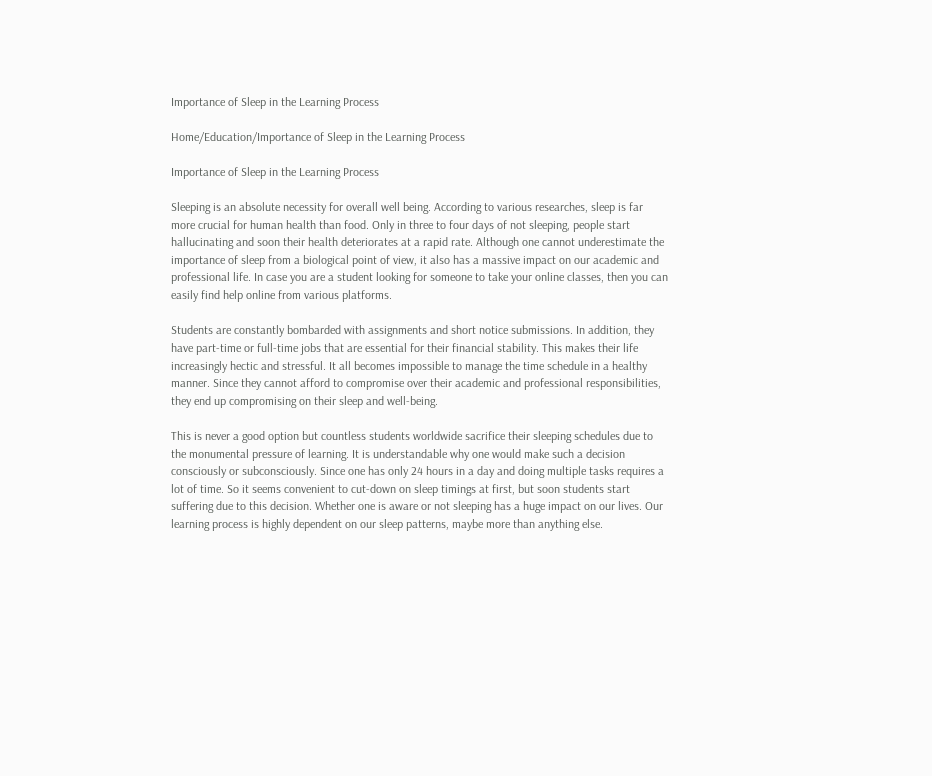Importance of Sleep in the Learning Process

Home/Education/Importance of Sleep in the Learning Process

Importance of Sleep in the Learning Process

Sleeping is an absolute necessity for overall well being. According to various researches, sleep is far more crucial for human health than food. Only in three to four days of not sleeping, people start hallucinating and soon their health deteriorates at a rapid rate. Although one cannot underestimate the importance of sleep from a biological point of view, it also has a massive impact on our academic and professional life. In case you are a student looking for someone to take your online classes, then you can easily find help online from various platforms.

Students are constantly bombarded with assignments and short notice submissions. In addition, they have part-time or full-time jobs that are essential for their financial stability. This makes their life increasingly hectic and stressful. It all becomes impossible to manage the time schedule in a healthy manner. Since they cannot afford to compromise over their academic and professional responsibilities, they end up compromising on their sleep and well-being.

This is never a good option but countless students worldwide sacrifice their sleeping schedules due to the monumental pressure of learning. It is understandable why one would make such a decision consciously or subconsciously. Since one has only 24 hours in a day and doing multiple tasks requires a lot of time. So it seems convenient to cut-down on sleep timings at first, but soon students start suffering due to this decision. Whether one is aware or not sleeping has a huge impact on our lives. Our learning process is highly dependent on our sleep patterns, maybe more than anything else.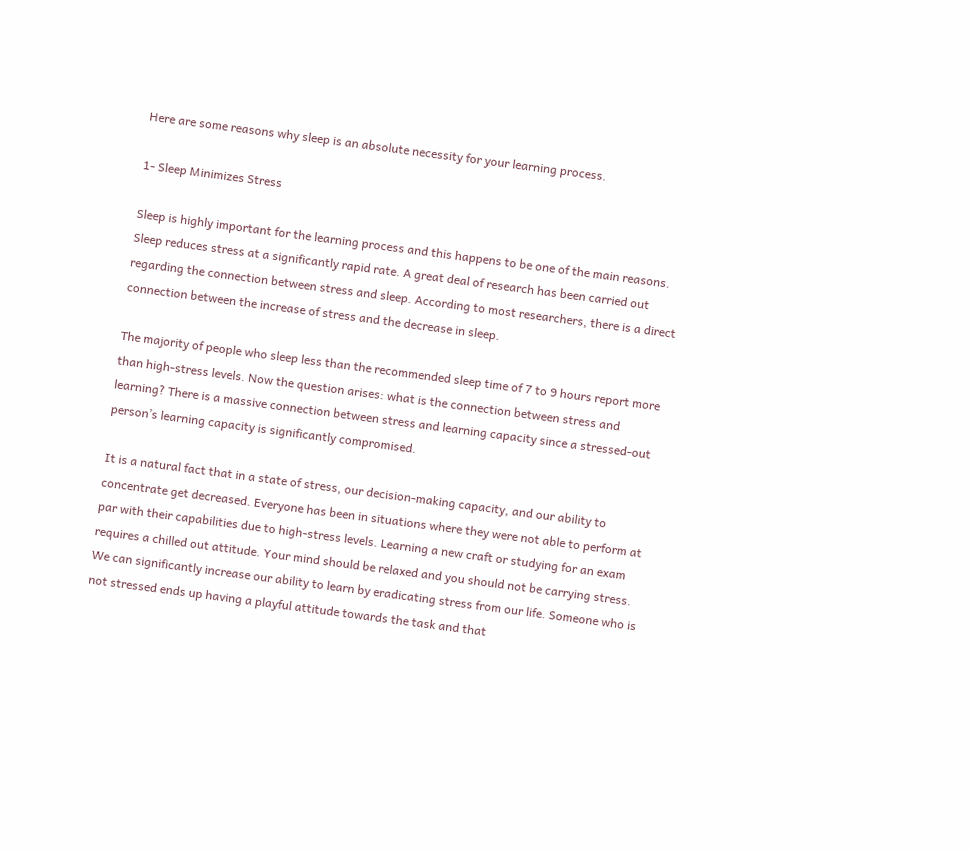Here are some reasons why sleep is an absolute necessity for your learning process.

1- Sleep Minimizes Stress

Sleep is highly important for the learning process and this happens to be one of the main reasons. Sleep reduces stress at a significantly rapid rate. A great deal of research has been carried out regarding the connection between stress and sleep. According to most researchers, there is a direct connection between the increase of stress and the decrease in sleep.

The majority of people who sleep less than the recommended sleep time of 7 to 9 hours report more than high-stress levels. Now the question arises: what is the connection between stress and learning? There is a massive connection between stress and learning capacity since a stressed-out person’s learning capacity is significantly compromised.

It is a natural fact that in a state of stress, our decision-making capacity, and our ability to concentrate get decreased. Everyone has been in situations where they were not able to perform at par with their capabilities due to high-stress levels. Learning a new craft or studying for an exam requires a chilled out attitude. Your mind should be relaxed and you should not be carrying stress. We can significantly increase our ability to learn by eradicating stress from our life. Someone who is not stressed ends up having a playful attitude towards the task and that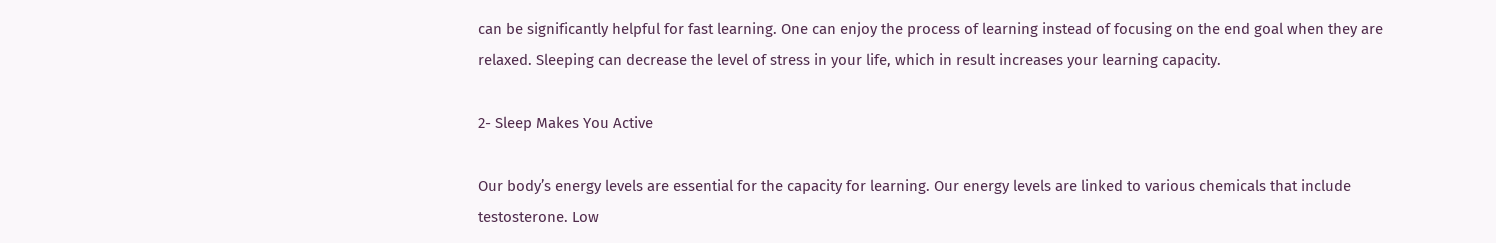can be significantly helpful for fast learning. One can enjoy the process of learning instead of focusing on the end goal when they are relaxed. Sleeping can decrease the level of stress in your life, which in result increases your learning capacity.

2- Sleep Makes You Active

Our body’s energy levels are essential for the capacity for learning. Our energy levels are linked to various chemicals that include testosterone. Low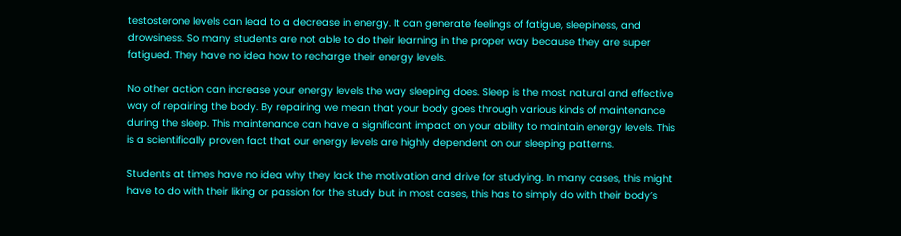testosterone levels can lead to a decrease in energy. It can generate feelings of fatigue, sleepiness, and drowsiness. So many students are not able to do their learning in the proper way because they are super fatigued. They have no idea how to recharge their energy levels.

No other action can increase your energy levels the way sleeping does. Sleep is the most natural and effective way of repairing the body. By repairing we mean that your body goes through various kinds of maintenance during the sleep. This maintenance can have a significant impact on your ability to maintain energy levels. This is a scientifically proven fact that our energy levels are highly dependent on our sleeping patterns.

Students at times have no idea why they lack the motivation and drive for studying. In many cases, this might have to do with their liking or passion for the study but in most cases, this has to simply do with their body’s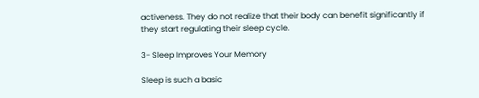activeness. They do not realize that their body can benefit significantly if they start regulating their sleep cycle.

3- Sleep Improves Your Memory

Sleep is such a basic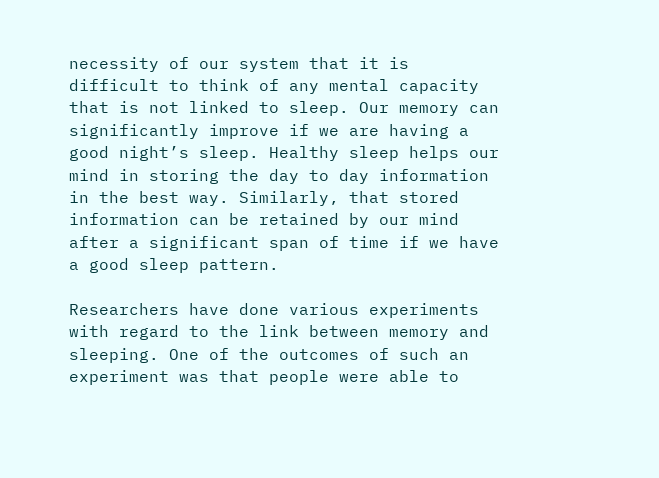necessity of our system that it is difficult to think of any mental capacity that is not linked to sleep. Our memory can significantly improve if we are having a good night’s sleep. Healthy sleep helps our mind in storing the day to day information in the best way. Similarly, that stored information can be retained by our mind after a significant span of time if we have a good sleep pattern.

Researchers have done various experiments with regard to the link between memory and sleeping. One of the outcomes of such an experiment was that people were able to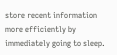store recent information more efficiently by immediately going to sleep.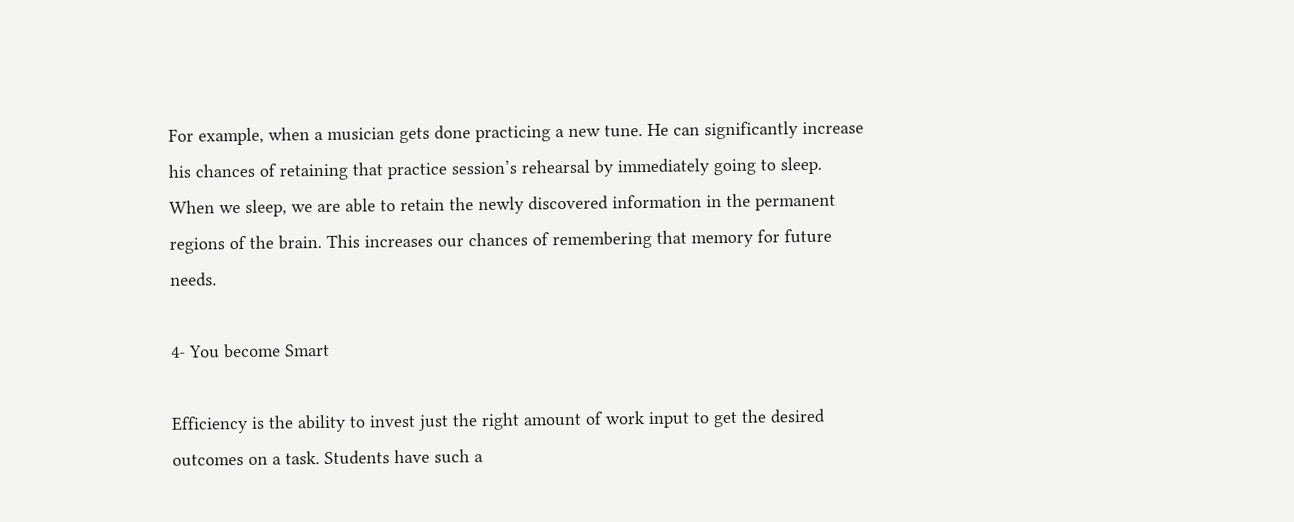For example, when a musician gets done practicing a new tune. He can significantly increase his chances of retaining that practice session’s rehearsal by immediately going to sleep. When we sleep, we are able to retain the newly discovered information in the permanent regions of the brain. This increases our chances of remembering that memory for future needs.

4- You become Smart

Efficiency is the ability to invest just the right amount of work input to get the desired outcomes on a task. Students have such a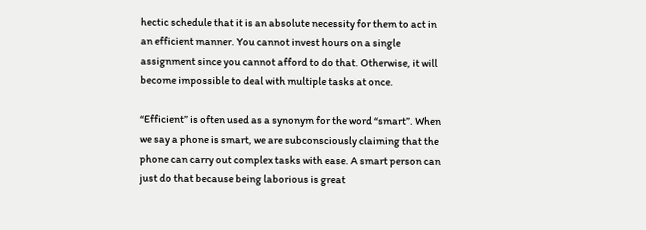hectic schedule that it is an absolute necessity for them to act in an efficient manner. You cannot invest hours on a single assignment since you cannot afford to do that. Otherwise, it will become impossible to deal with multiple tasks at once.

“Efficient” is often used as a synonym for the word “smart”. When we say a phone is smart, we are subconsciously claiming that the phone can carry out complex tasks with ease. A smart person can just do that because being laborious is great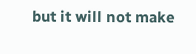but it will not make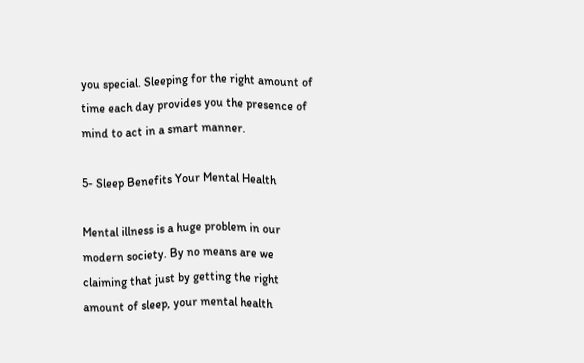you special. Sleeping for the right amount of time each day provides you the presence of mind to act in a smart manner.

5- Sleep Benefits Your Mental Health

Mental illness is a huge problem in our modern society. By no means are we claiming that just by getting the right amount of sleep, your mental health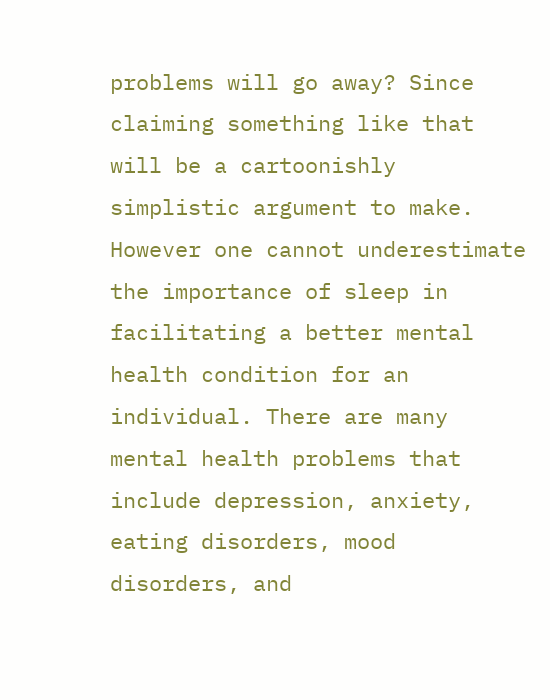problems will go away? Since claiming something like that will be a cartoonishly simplistic argument to make. However one cannot underestimate the importance of sleep in facilitating a better mental health condition for an individual. There are many mental health problems that include depression, anxiety, eating disorders, mood disorders, and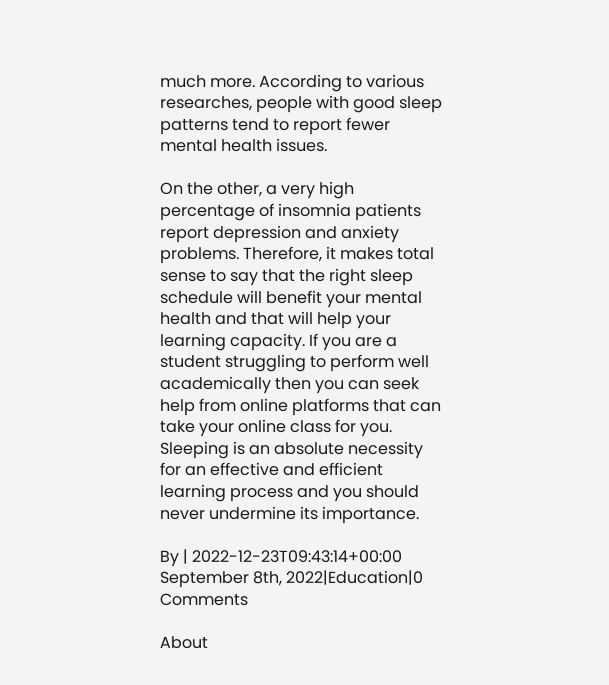much more. According to various researches, people with good sleep patterns tend to report fewer mental health issues.

On the other, a very high percentage of insomnia patients report depression and anxiety problems. Therefore, it makes total sense to say that the right sleep schedule will benefit your mental health and that will help your learning capacity. If you are a student struggling to perform well academically then you can seek help from online platforms that can take your online class for you. Sleeping is an absolute necessity for an effective and efficient learning process and you should never undermine its importance.

By | 2022-12-23T09:43:14+00:00 September 8th, 2022|Education|0 Comments

About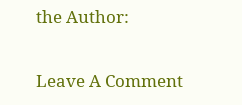the Author:

Leave A Comment